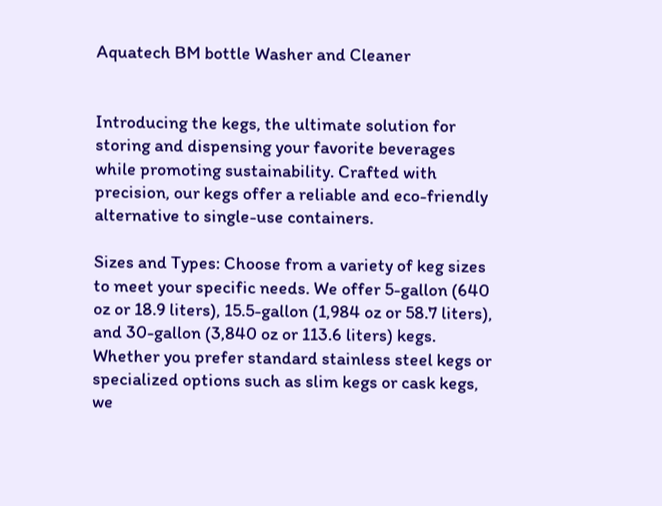Aquatech BM bottle Washer and Cleaner


Introducing the kegs, the ultimate solution for storing and dispensing your favorite beverages while promoting sustainability. Crafted with precision, our kegs offer a reliable and eco-friendly alternative to single-use containers.

Sizes and Types: Choose from a variety of keg sizes to meet your specific needs. We offer 5-gallon (640 oz or 18.9 liters), 15.5-gallon (1,984 oz or 58.7 liters), and 30-gallon (3,840 oz or 113.6 liters) kegs. Whether you prefer standard stainless steel kegs or specialized options such as slim kegs or cask kegs, we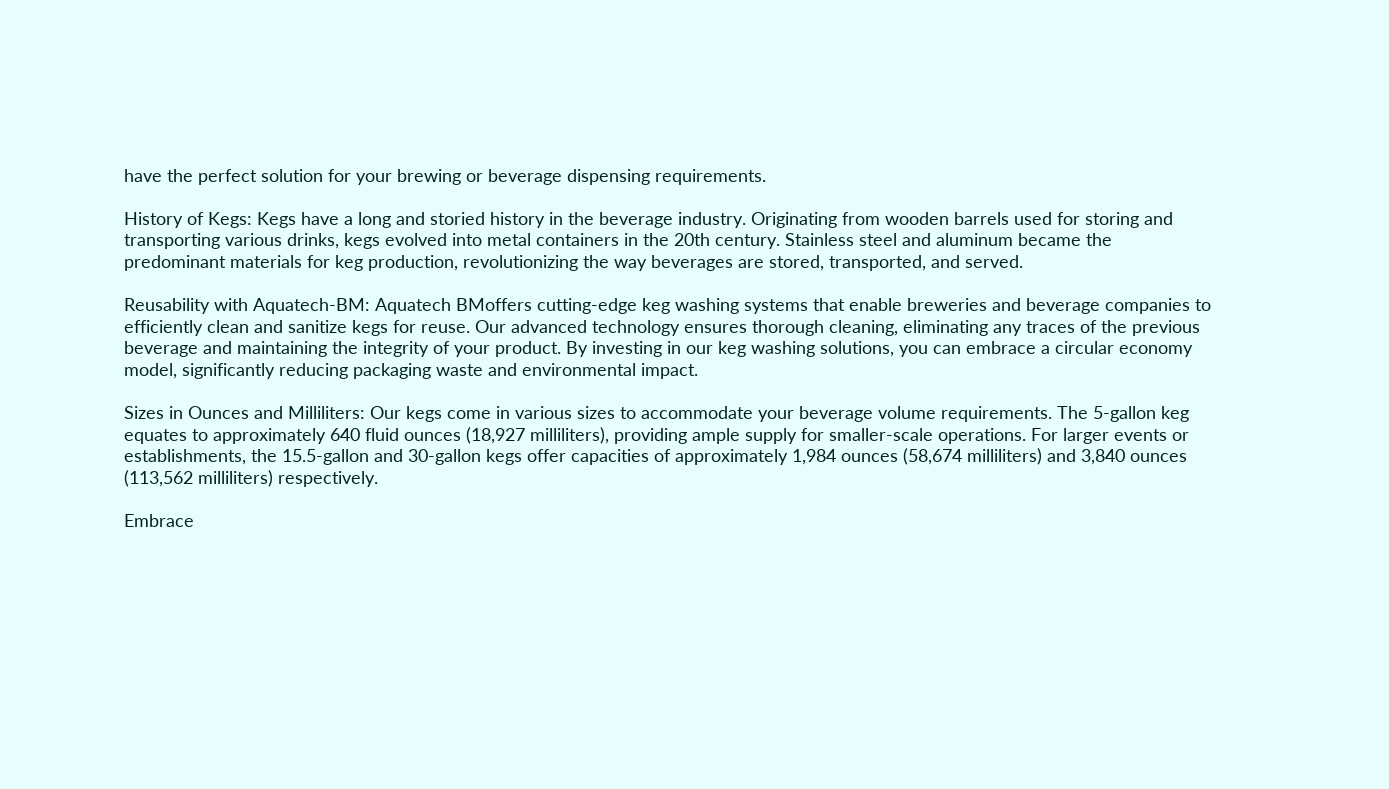have the perfect solution for your brewing or beverage dispensing requirements.

History of Kegs: Kegs have a long and storied history in the beverage industry. Originating from wooden barrels used for storing and transporting various drinks, kegs evolved into metal containers in the 20th century. Stainless steel and aluminum became the predominant materials for keg production, revolutionizing the way beverages are stored, transported, and served.

Reusability with Aquatech-BM: Aquatech BMoffers cutting-edge keg washing systems that enable breweries and beverage companies to efficiently clean and sanitize kegs for reuse. Our advanced technology ensures thorough cleaning, eliminating any traces of the previous beverage and maintaining the integrity of your product. By investing in our keg washing solutions, you can embrace a circular economy model, significantly reducing packaging waste and environmental impact.

Sizes in Ounces and Milliliters: Our kegs come in various sizes to accommodate your beverage volume requirements. The 5-gallon keg equates to approximately 640 fluid ounces (18,927 milliliters), providing ample supply for smaller-scale operations. For larger events or establishments, the 15.5-gallon and 30-gallon kegs offer capacities of approximately 1,984 ounces (58,674 milliliters) and 3,840 ounces (113,562 milliliters) respectively.

Embrace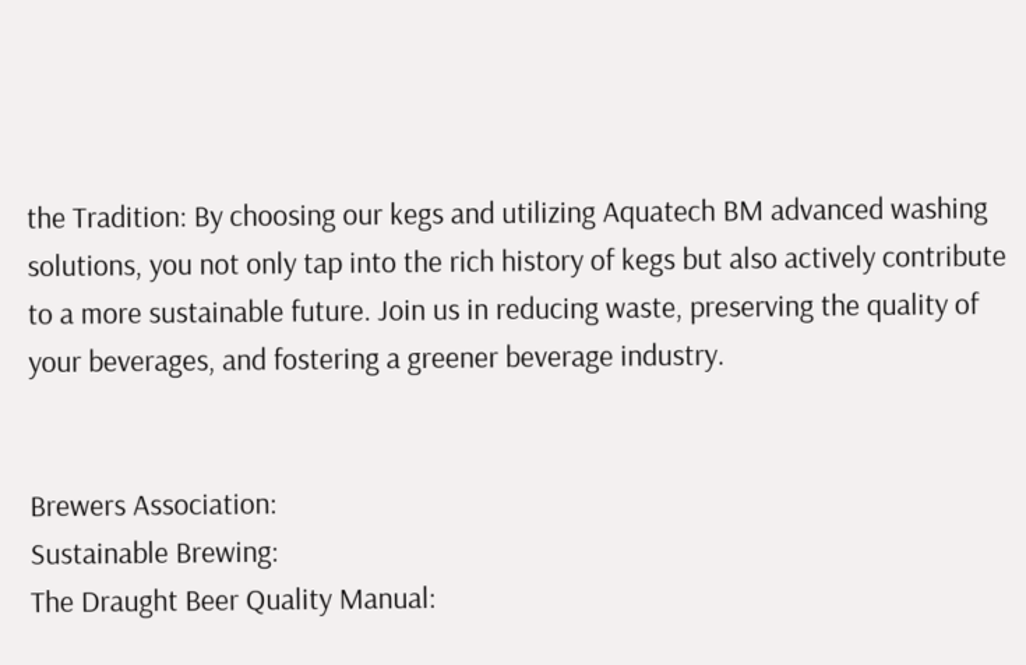the Tradition: By choosing our kegs and utilizing Aquatech BM advanced washing solutions, you not only tap into the rich history of kegs but also actively contribute to a more sustainable future. Join us in reducing waste, preserving the quality of your beverages, and fostering a greener beverage industry.


Brewers Association:
Sustainable Brewing:
The Draught Beer Quality Manual: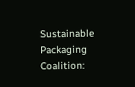Sustainable Packaging Coalition: